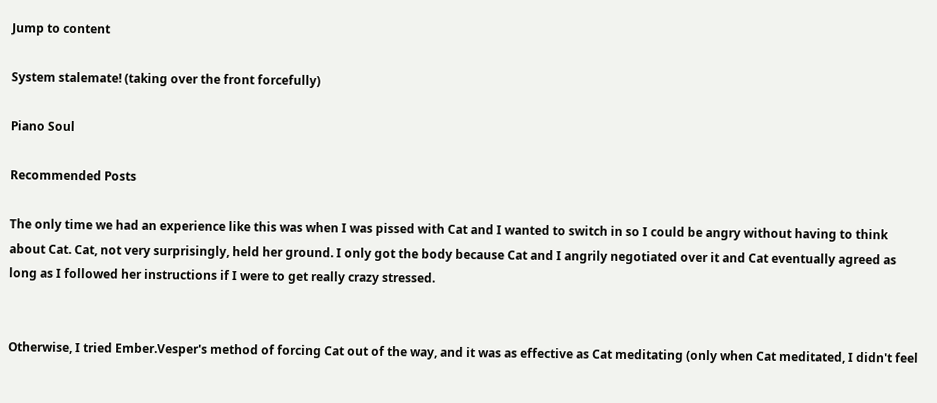Jump to content

System stalemate! (taking over the front forcefully)

Piano Soul

Recommended Posts

The only time we had an experience like this was when I was pissed with Cat and I wanted to switch in so I could be angry without having to think about Cat. Cat, not very surprisingly, held her ground. I only got the body because Cat and I angrily negotiated over it and Cat eventually agreed as long as I followed her instructions if I were to get really crazy stressed.


Otherwise, I tried Ember.Vesper's method of forcing Cat out of the way, and it was as effective as Cat meditating (only when Cat meditated, I didn't feel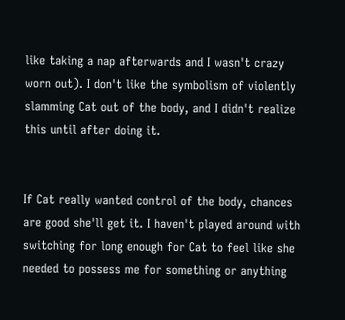like taking a nap afterwards and I wasn't crazy worn out). I don't like the symbolism of violently slamming Cat out of the body, and I didn't realize this until after doing it.


If Cat really wanted control of the body, chances are good she'll get it. I haven't played around with switching for long enough for Cat to feel like she needed to possess me for something or anything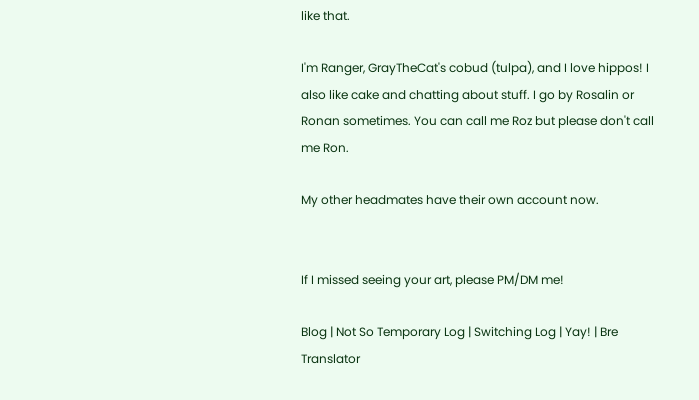like that.

I'm Ranger, GrayTheCat's cobud (tulpa), and I love hippos! I also like cake and chatting about stuff. I go by Rosalin or Ronan sometimes. You can call me Roz but please don't call me Ron.

My other headmates have their own account now.


If I missed seeing your art, please PM/DM me!

Blog | Not So Temporary Log | Switching Log | Yay! | Bre Translator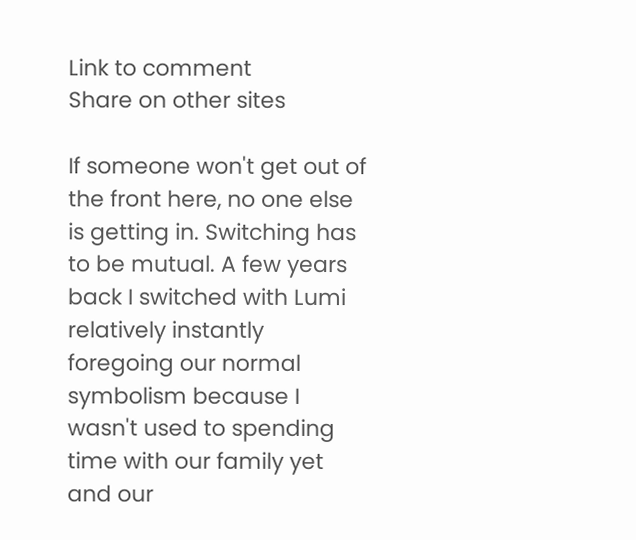Link to comment
Share on other sites

If someone won't get out of the front here, no one else is getting in. Switching has to be mutual. A few years back I switched with Lumi relatively instantly foregoing our normal symbolism because I wasn't used to spending time with our family yet and our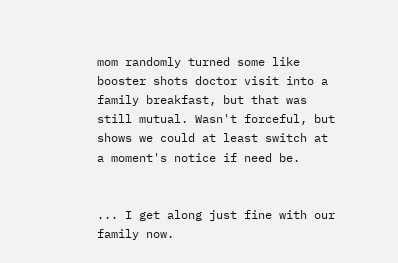mom randomly turned some like booster shots doctor visit into a family breakfast, but that was still mutual. Wasn't forceful, but shows we could at least switch at a moment's notice if need be.


... I get along just fine with our family now.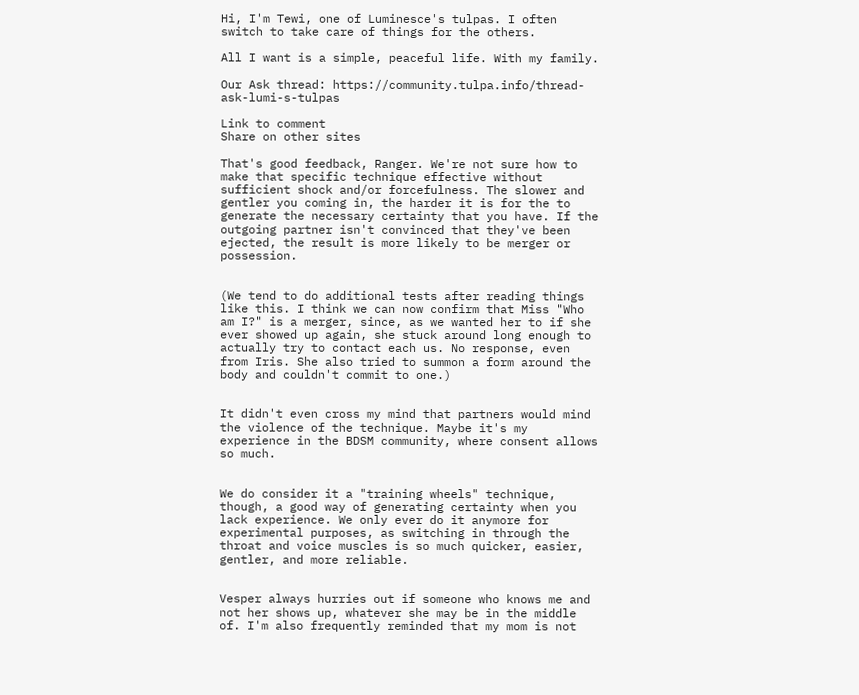Hi, I'm Tewi, one of Luminesce's tulpas. I often switch to take care of things for the others.

All I want is a simple, peaceful life. With my family.

Our Ask thread: https://community.tulpa.info/thread-ask-lumi-s-tulpas

Link to comment
Share on other sites

That's good feedback, Ranger. We're not sure how to make that specific technique effective without sufficient shock and/or forcefulness. The slower and gentler you coming in, the harder it is for the to generate the necessary certainty that you have. If the outgoing partner isn't convinced that they've been ejected, the result is more likely to be merger or possession.


(We tend to do additional tests after reading things like this. I think we can now confirm that Miss "Who am I?" is a merger, since, as we wanted her to if she ever showed up again, she stuck around long enough to actually try to contact each us. No response, even from Iris. She also tried to summon a form around the body and couldn't commit to one.)


It didn't even cross my mind that partners would mind the violence of the technique. Maybe it's my experience in the BDSM community, where consent allows so much.


We do consider it a "training wheels" technique, though, a good way of generating certainty when you lack experience. We only ever do it anymore for experimental purposes, as switching in through the throat and voice muscles is so much quicker, easier, gentler, and more reliable.


Vesper always hurries out if someone who knows me and not her shows up, whatever she may be in the middle of. I'm also frequently reminded that my mom is not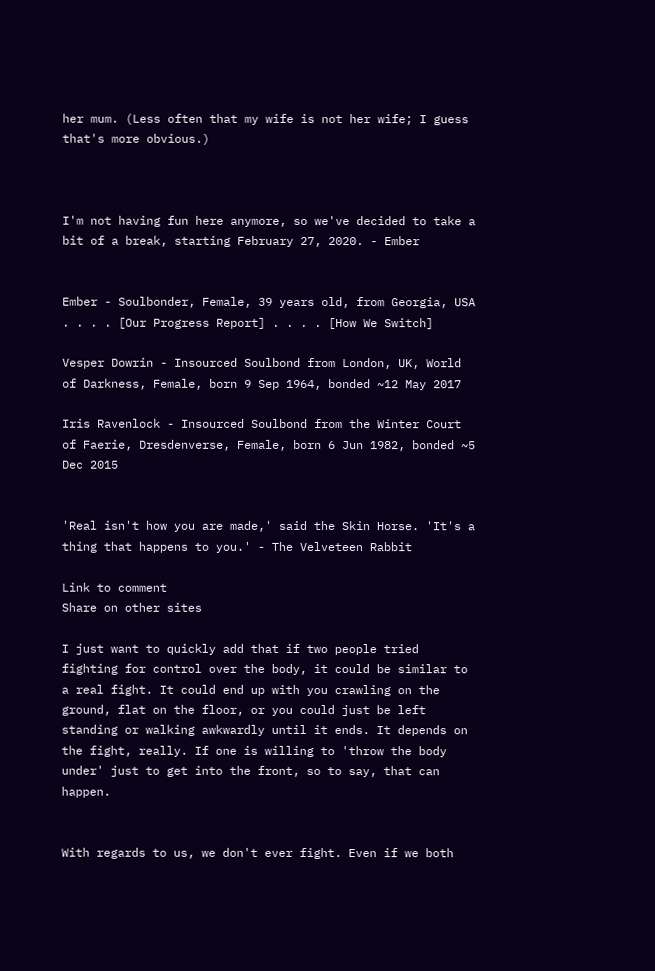her mum. (Less often that my wife is not her wife; I guess that's more obvious.)



I'm not having fun here anymore, so we've decided to take a bit of a break, starting February 27, 2020. - Ember


Ember - Soulbonder, Female, 39 years old, from Georgia, USA . . . . [Our Progress Report] . . . . [How We Switch]

Vesper Dowrin - Insourced Soulbond from London, UK, World of Darkness, Female, born 9 Sep 1964, bonded ~12 May 2017

Iris Ravenlock - Insourced Soulbond from the Winter Court of Faerie, Dresdenverse, Female, born 6 Jun 1982, bonded ~5 Dec 2015


'Real isn't how you are made,' said the Skin Horse. 'It's a thing that happens to you.' - The Velveteen Rabbit

Link to comment
Share on other sites

I just want to quickly add that if two people tried fighting for control over the body, it could be similar to a real fight. It could end up with you crawling on the ground, flat on the floor, or you could just be left standing or walking awkwardly until it ends. It depends on the fight, really. If one is willing to 'throw the body under' just to get into the front, so to say, that can happen.


With regards to us, we don't ever fight. Even if we both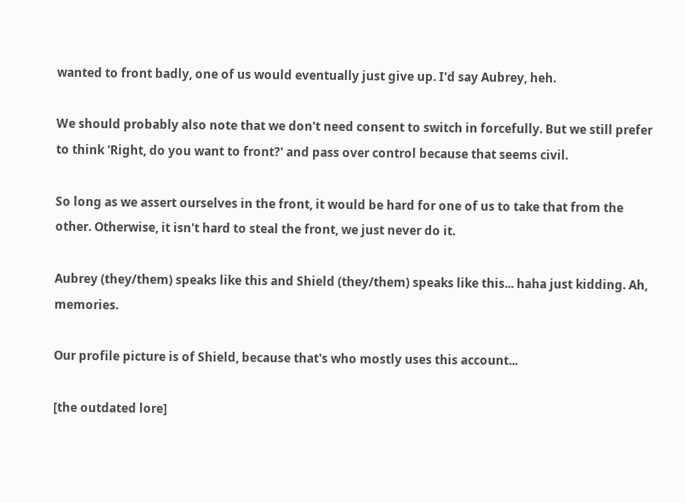wanted to front badly, one of us would eventually just give up. I'd say Aubrey, heh.

We should probably also note that we don't need consent to switch in forcefully. But we still prefer to think 'Right, do you want to front?' and pass over control because that seems civil.

So long as we assert ourselves in the front, it would be hard for one of us to take that from the other. Otherwise, it isn't hard to steal the front, we just never do it.

Aubrey (they/them) speaks like this and Shield (they/them) speaks like this... haha just kidding. Ah, memories.

Our profile picture is of Shield, because that's who mostly uses this account...

[the outdated lore]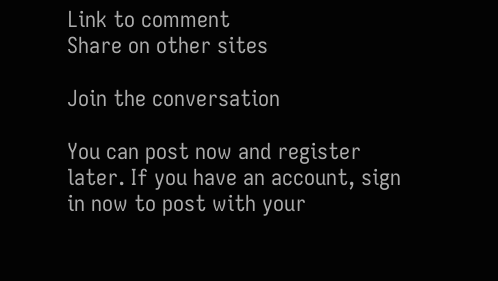Link to comment
Share on other sites

Join the conversation

You can post now and register later. If you have an account, sign in now to post with your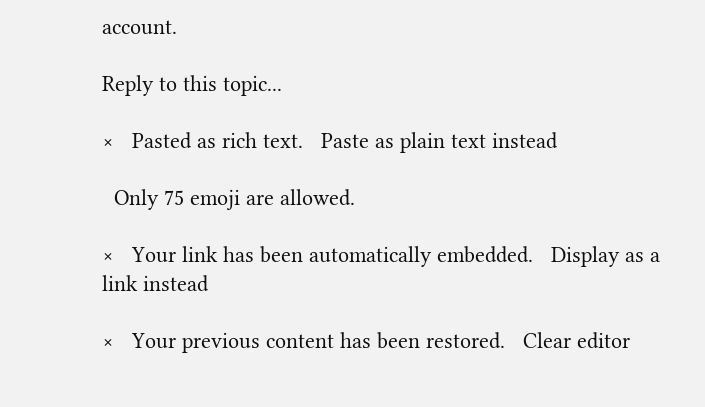account.

Reply to this topic...

×   Pasted as rich text.   Paste as plain text instead

  Only 75 emoji are allowed.

×   Your link has been automatically embedded.   Display as a link instead

×   Your previous content has been restored.   Clear editor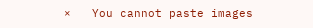×   You cannot paste images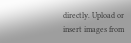directly. Upload or insert images from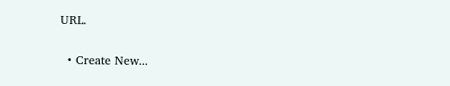URL.

  • Create New...